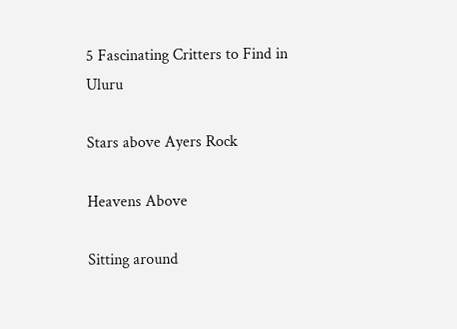5 Fascinating Critters to Find in Uluru

Stars above Ayers Rock

Heavens Above

Sitting around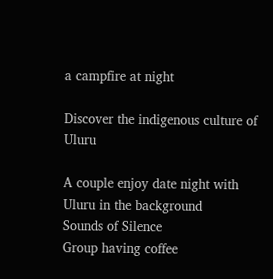a campfire at night

Discover the indigenous culture of Uluru

A couple enjoy date night with Uluru in the background
Sounds of Silence
Group having coffee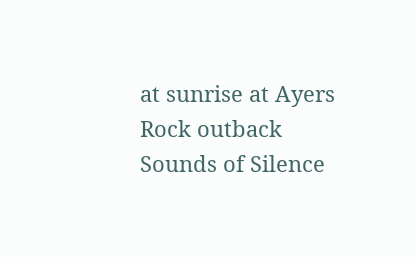at sunrise at Ayers Rock outback
Sounds of Silence